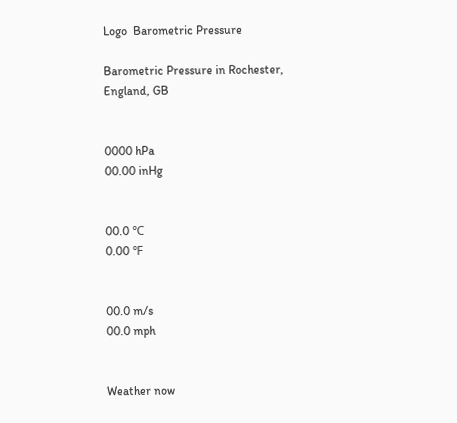Logo  Barometric Pressure

Barometric Pressure in Rochester, England, GB


0000 hPa
00.00 inHg


00.0 ℃
0.00 ℉


00.0 m/s
00.0 mph


Weather now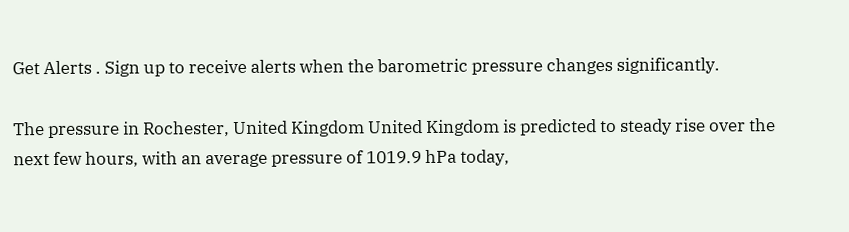Get Alerts . Sign up to receive alerts when the barometric pressure changes significantly.

The pressure in Rochester, United Kingdom United Kingdom is predicted to steady rise over the next few hours, with an average pressure of 1019.9 hPa today,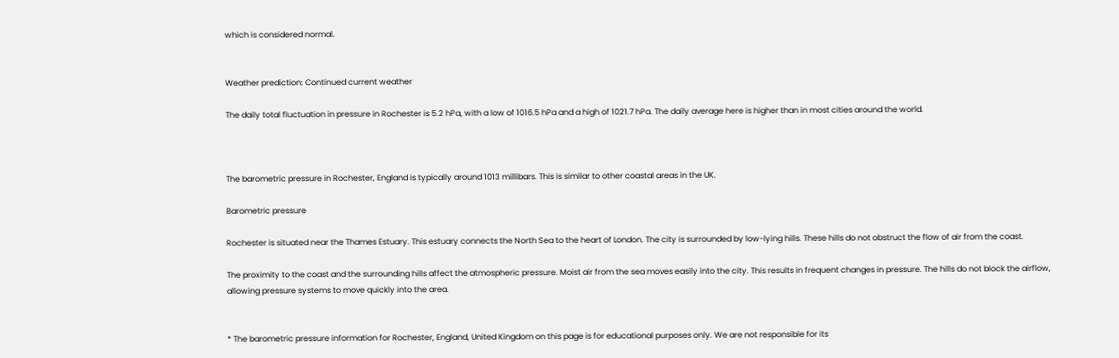which is considered normal.


Weather prediction: Continued current weather

The daily total fluctuation in pressure in Rochester is 5.2 hPa, with a low of 1016.5 hPa and a high of 1021.7 hPa. The daily average here is higher than in most cities around the world.



The barometric pressure in Rochester, England is typically around 1013 millibars. This is similar to other coastal areas in the UK.

Barometric pressure

Rochester is situated near the Thames Estuary. This estuary connects the North Sea to the heart of London. The city is surrounded by low-lying hills. These hills do not obstruct the flow of air from the coast.

The proximity to the coast and the surrounding hills affect the atmospheric pressure. Moist air from the sea moves easily into the city. This results in frequent changes in pressure. The hills do not block the airflow, allowing pressure systems to move quickly into the area.


* The barometric pressure information for Rochester, England, United Kingdom on this page is for educational purposes only. We are not responsible for its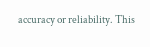accuracy or reliability. This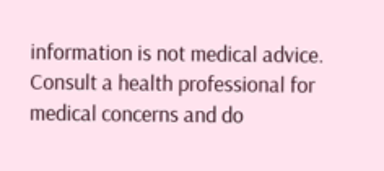information is not medical advice. Consult a health professional for medical concerns and do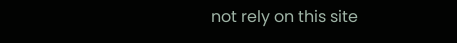not rely on this site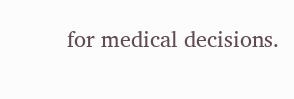for medical decisions.